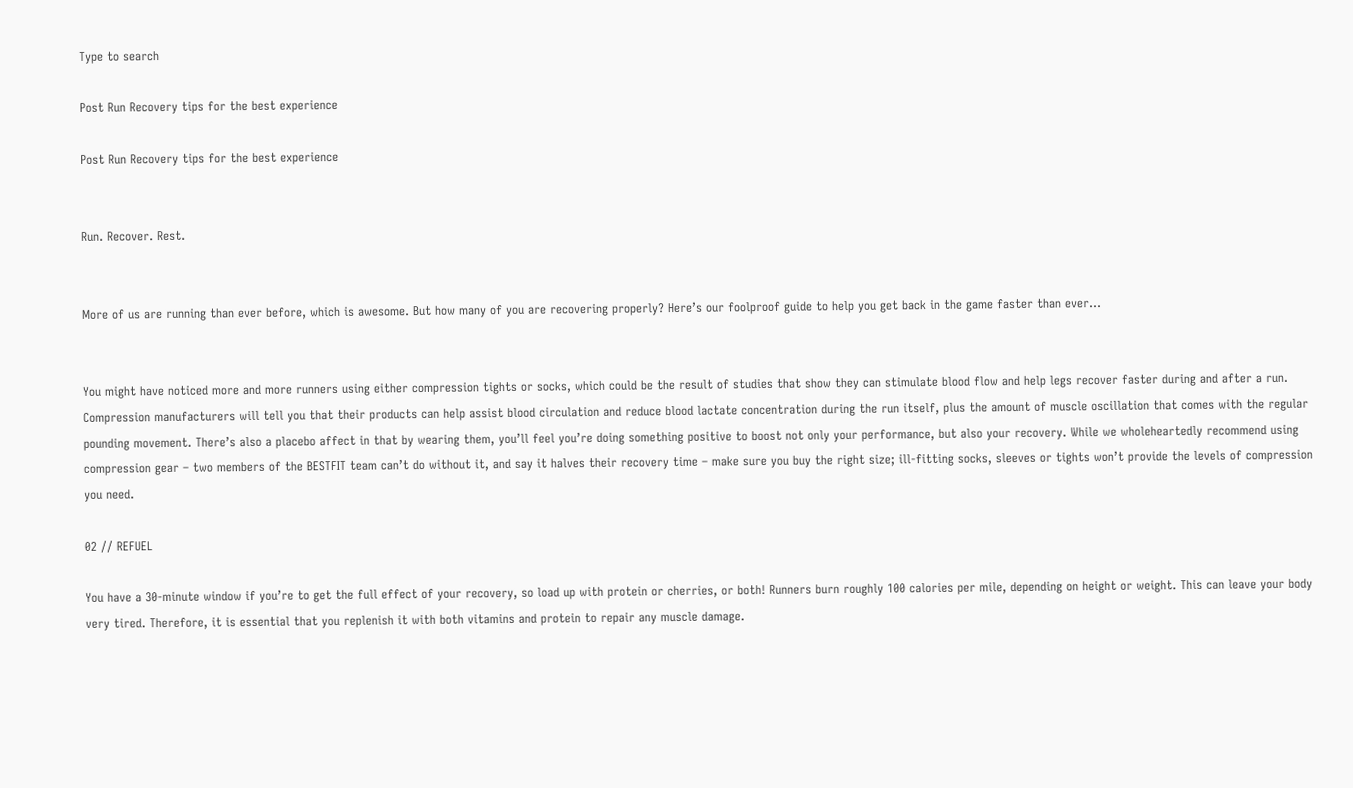Type to search

Post Run Recovery tips for the best experience

Post Run Recovery tips for the best experience


Run. Recover. Rest.


More of us are running than ever before, which is awesome. But how many of you are recovering properly? Here’s our foolproof guide to help you get back in the game faster than ever…


You might have noticed more and more runners using either compression tights or socks, which could be the result of studies that show they can stimulate blood flow and help legs recover faster during and after a run. Compression manufacturers will tell you that their products can help assist blood circulation and reduce blood lactate concentration during the run itself, plus the amount of muscle oscillation that comes with the regular pounding movement. There’s also a placebo affect in that by wearing them, you’ll feel you’re doing something positive to boost not only your performance, but also your recovery. While we wholeheartedly recommend using compression gear – two members of the BESTFIT team can’t do without it, and say it halves their recovery time – make sure you buy the right size; ill-fitting socks, sleeves or tights won’t provide the levels of compression you need.

02 // REFUEL

You have a 30-minute window if you’re to get the full effect of your recovery, so load up with protein or cherries, or both! Runners burn roughly 100 calories per mile, depending on height or weight. This can leave your body very tired. Therefore, it is essential that you replenish it with both vitamins and protein to repair any muscle damage.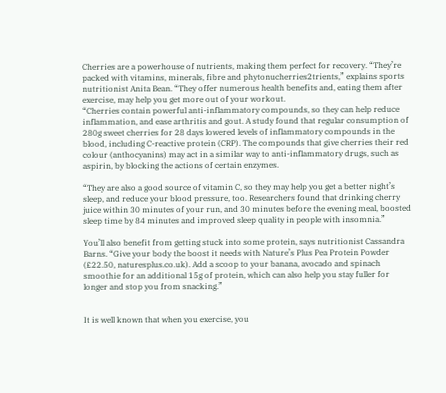Cherries are a powerhouse of nutrients, making them perfect for recovery. “They’re packed with vitamins, minerals, fibre and phytonucherries2trients,” explains sports nutritionist Anita Bean. “They offer numerous health benefits and, eating them after exercise, may help you get more out of your workout.
“Cherries contain powerful anti-inflammatory compounds, so they can help reduce inflammation, and ease arthritis and gout. A study found that regular consumption of 280g sweet cherries for 28 days lowered levels of inflammatory compounds in the blood, including C-reactive protein (CRP). The compounds that give cherries their red colour (anthocyanins) may act in a similar way to anti-inflammatory drugs, such as aspirin, by blocking the actions of certain enzymes.

“They are also a good source of vitamin C, so they may help you get a better night’s sleep, and reduce your blood pressure, too. Researchers found that drinking cherry juice within 30 minutes of your run, and 30 minutes before the evening meal, boosted sleep time by 84 minutes and improved sleep quality in people with insomnia.”

You’ll also benefit from getting stuck into some protein, says nutritionist Cassandra Barns. “Give your body the boost it needs with Nature’s Plus Pea Protein Powder (£22.50, naturesplus.co.uk). Add a scoop to your banana, avocado and spinach smoothie for an additional 15g of protein, which can also help you stay fuller for longer and stop you from snacking.”


It is well known that when you exercise, you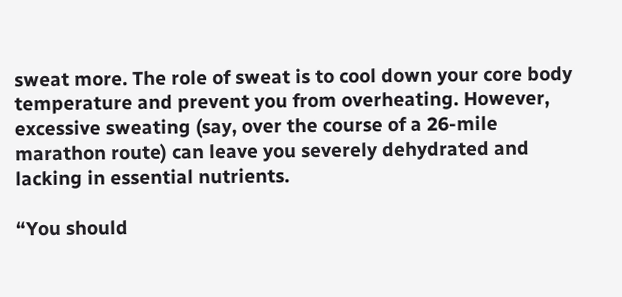sweat more. The role of sweat is to cool down your core body temperature and prevent you from overheating. However, excessive sweating (say, over the course of a 26-mile marathon route) can leave you severely dehydrated and lacking in essential nutrients.

“You should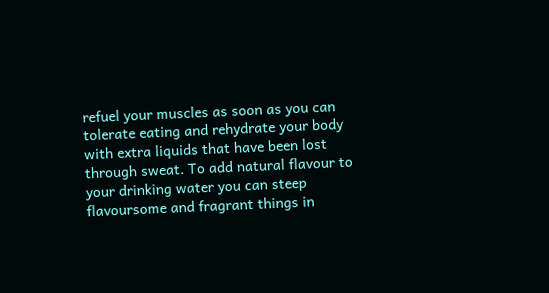refuel your muscles as soon as you can tolerate eating and rehydrate your body with extra liquids that have been lost through sweat. To add natural flavour to your drinking water you can steep flavoursome and fragrant things in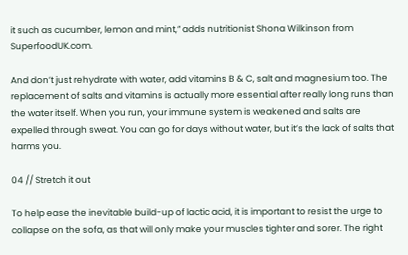it such as cucumber, lemon and mint,” adds nutritionist Shona Wilkinson from SuperfoodUK.com.

And don’t just rehydrate with water, add vitamins B & C, salt and magnesium too. The replacement of salts and vitamins is actually more essential after really long runs than the water itself. When you run, your immune system is weakened and salts are expelled through sweat. You can go for days without water, but it’s the lack of salts that harms you.

04 // Stretch it out

To help ease the inevitable build-up of lactic acid, it is important to resist the urge to collapse on the sofa, as that will only make your muscles tighter and sorer. The right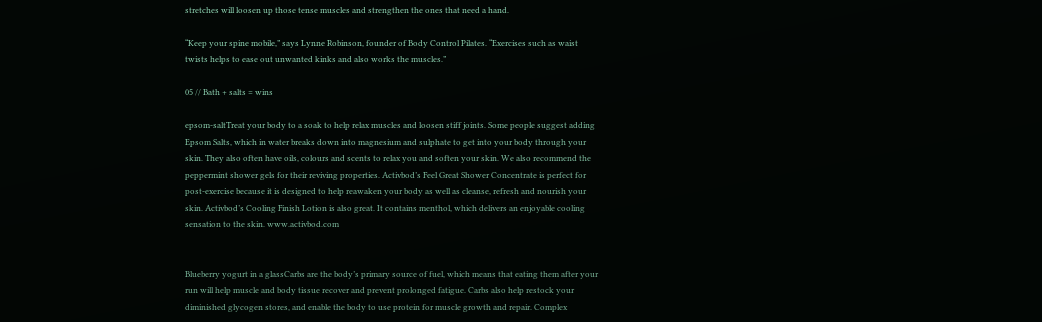stretches will loosen up those tense muscles and strengthen the ones that need a hand.

“Keep your spine mobile,” says Lynne Robinson, founder of Body Control Pilates. “Exercises such as waist twists helps to ease out unwanted kinks and also works the muscles.”

05 // Bath + salts = wins

epsom-saltTreat your body to a soak to help relax muscles and loosen stiff joints. Some people suggest adding Epsom Salts, which in water breaks down into magnesium and sulphate to get into your body through your skin. They also often have oils, colours and scents to relax you and soften your skin. We also recommend the peppermint shower gels for their reviving properties. Activbod’s Feel Great Shower Concentrate is perfect for post-exercise because it is designed to help reawaken your body as well as cleanse, refresh and nourish your skin. Activbod’s Cooling Finish Lotion is also great. It contains menthol, which delivers an enjoyable cooling sensation to the skin. www.activbod.com


Blueberry yogurt in a glassCarbs are the body’s primary source of fuel, which means that eating them after your run will help muscle and body tissue recover and prevent prolonged fatigue. Carbs also help restock your diminished glycogen stores, and enable the body to use protein for muscle growth and repair. Complex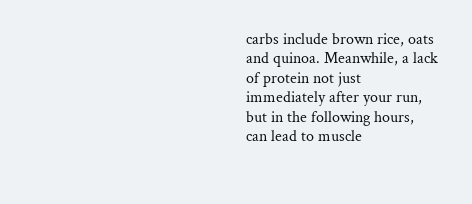carbs include brown rice, oats and quinoa. Meanwhile, a lack of protein not just immediately after your run, but in the following hours, can lead to muscle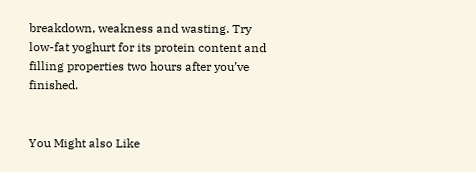breakdown, weakness and wasting. Try low-fat yoghurt for its protein content and filling properties two hours after you’ve finished.


You Might also Like